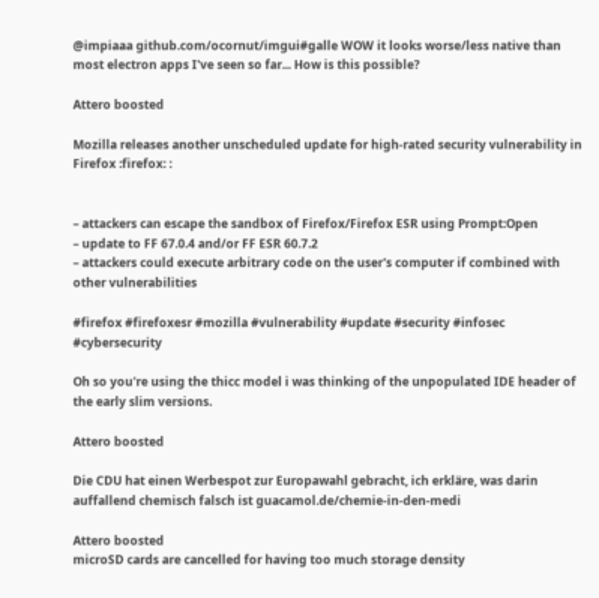@impiaaa github.com/ocornut/imgui#galle WOW it looks worse/less native than most electron apps I've seen so far... How is this possible?

Attero boosted

Mozilla releases another unscheduled update for high-rated security vulnerability in Firefox :firefox: :


– attackers can escape the sandbox of Firefox/Firefox ESR using Prompt:Open
– update to FF 67.0.4 and/or FF ESR 60.7.2
– attackers could execute arbitrary code on the user's computer if combined with other vulnerabilities

#firefox #firefoxesr #mozilla #vulnerability #update #security #infosec #cybersecurity

Oh so you're using the thicc model i was thinking of the unpopulated IDE header of the early slim versions.

Attero boosted

Die CDU hat einen Werbespot zur Europawahl gebracht, ich erkläre, was darin auffallend chemisch falsch ist guacamol.de/chemie-in-den-medi

Attero boosted
microSD cards are cancelled for having too much storage density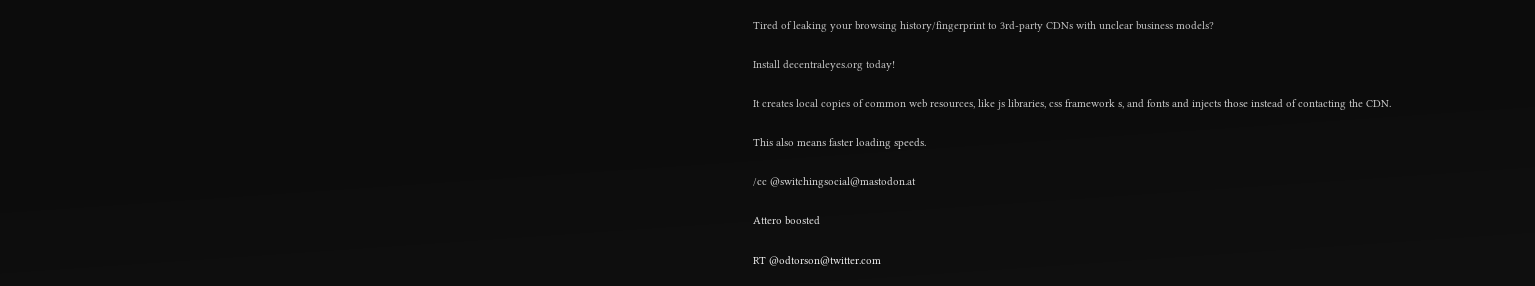Tired of leaking your browsing history/fingerprint to 3rd-party CDNs with unclear business models?

Install decentraleyes.org today!

It creates local copies of common web resources, like js libraries, css framework s, and fonts and injects those instead of contacting the CDN.

This also means faster loading speeds.

/cc @switchingsocial@mastodon.at

Attero boosted

RT @odtorson@twitter.com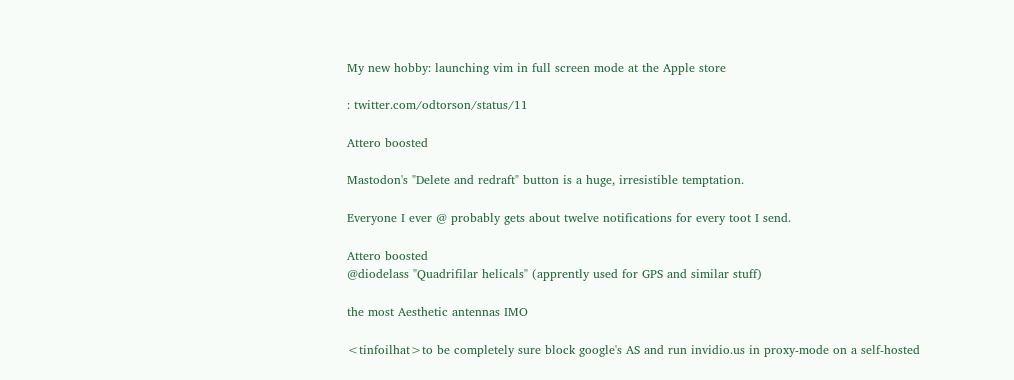My new hobby: launching vim in full screen mode at the Apple store

: twitter.com/odtorson/status/11

Attero boosted

Mastodon's "Delete and redraft" button is a huge, irresistible temptation.

Everyone I ever @ probably gets about twelve notifications for every toot I send.

Attero boosted
@diodelass "Quadrifilar helicals" (apprently used for GPS and similar stuff)

the most Aesthetic antennas IMO

<tinfoilhat>to be completely sure block google's AS and run invidio.us in proxy-mode on a self-hosted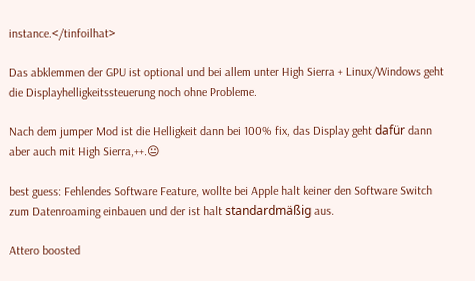instance.</tinfoilhat>

Das abklemmen der GPU ist optional und bei allem unter High Sierra + Linux/Windows geht die Displayhelligkeitssteuerung noch ohne Probleme.

Nach dem jumper Mod ist die Helligkeit dann bei 100% fix, das Display geht dafür dann aber auch mit High Sierra,++.😐

best guess: Fehlendes Software Feature, wollte bei Apple halt keiner den Software Switch zum Datenroaming einbauen und der ist halt standardmäßig aus.

Attero boosted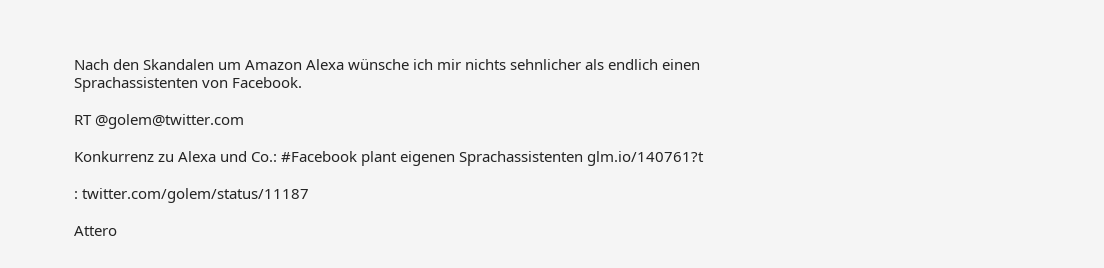Nach den Skandalen um Amazon Alexa wünsche ich mir nichts sehnlicher als endlich einen Sprachassistenten von Facebook.

RT @golem@twitter.com

Konkurrenz zu Alexa und Co.: #Facebook plant eigenen Sprachassistenten glm.io/140761?t

: twitter.com/golem/status/11187

Attero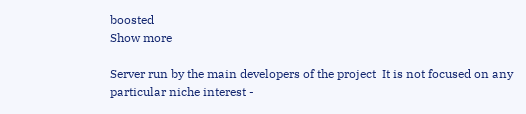boosted
Show more

Server run by the main developers of the project  It is not focused on any particular niche interest -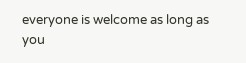everyone is welcome as long as you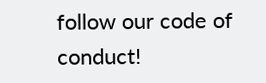follow our code of conduct!